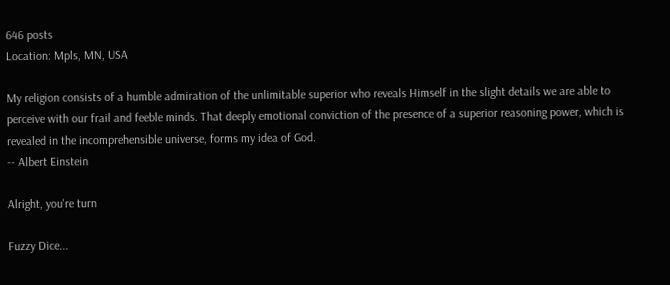646 posts
Location: Mpls, MN, USA

My religion consists of a humble admiration of the unlimitable superior who reveals Himself in the slight details we are able to perceive with our frail and feeble minds. That deeply emotional conviction of the presence of a superior reasoning power, which is revealed in the incomprehensible universe, forms my idea of God.
-- Albert Einstein

Alright, you're turn

Fuzzy Dice...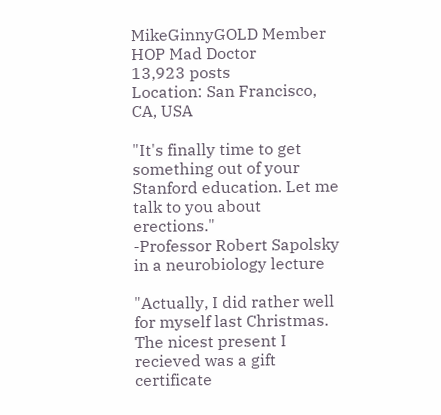MikeGinnyGOLD Member
HOP Mad Doctor
13,923 posts
Location: San Francisco, CA, USA

"It's finally time to get something out of your Stanford education. Let me talk to you about erections."
-Professor Robert Sapolsky in a neurobiology lecture

"Actually, I did rather well for myself last Christmas. The nicest present I recieved was a gift certificate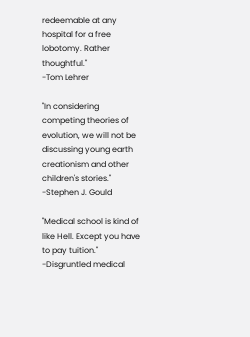redeemable at any hospital for a free lobotomy. Rather thoughtful."
-Tom Lehrer

"In considering competing theories of evolution, we will not be discussing young earth creationism and other children's stories."
-Stephen J. Gould

"Medical school is kind of like Hell. Except you have to pay tuition."
-Disgruntled medical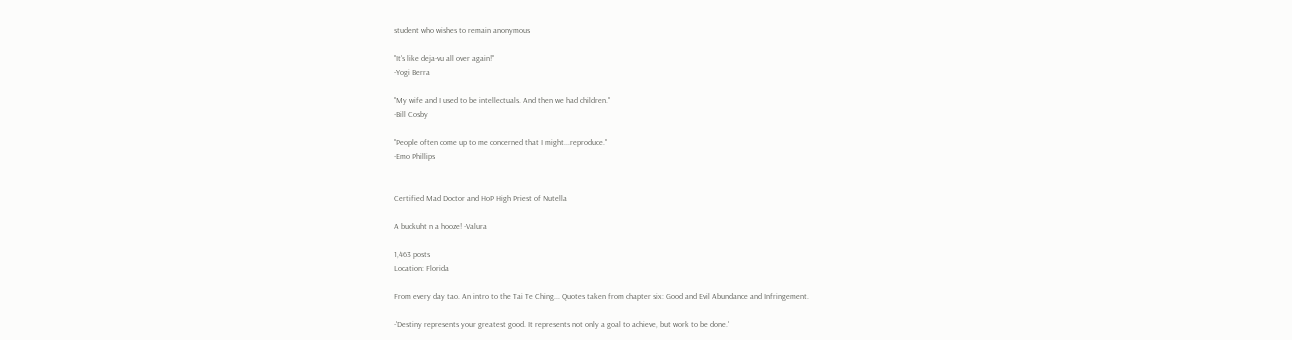student who wishes to remain anonymous

"It's like deja-vu all over again!"
-Yogi Berra

"My wife and I used to be intellectuals. And then we had children."
-Bill Cosby

"People often come up to me concerned that I might...reproduce."
-Emo Phillips


Certified Mad Doctor and HoP High Priest of Nutella

A buckuht n a hooze! -Valura

1,463 posts
Location: Florida

From every day tao. An intro to the Tai Te Ching... Quotes taken from chapter six: Good and Evil Abundance and Infringement.

-'Destiny represents your greatest good. It represents not only a goal to achieve, but work to be done.'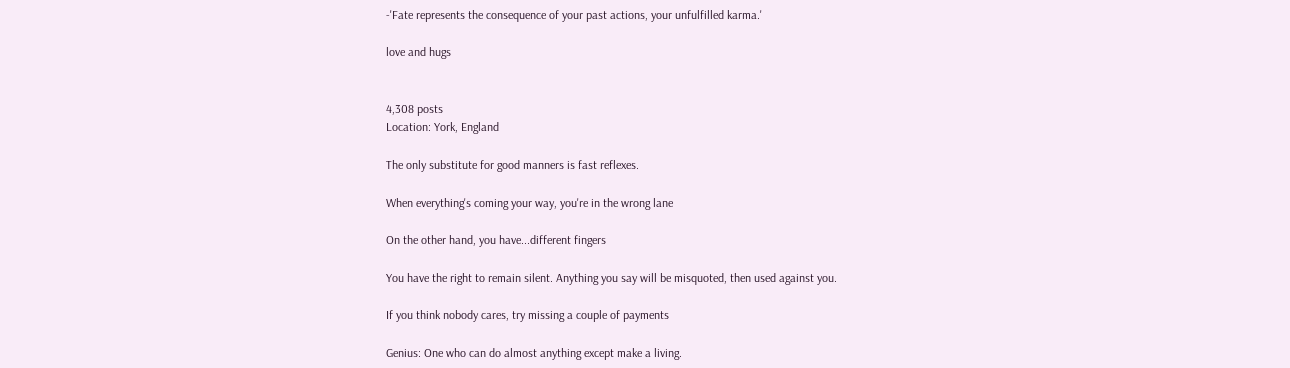-'Fate represents the consequence of your past actions, your unfulfilled karma.'

love and hugs


4,308 posts
Location: York, England

The only substitute for good manners is fast reflexes.

When everything's coming your way, you're in the wrong lane

On the other hand, you have...different fingers

You have the right to remain silent. Anything you say will be misquoted, then used against you.

If you think nobody cares, try missing a couple of payments

Genius: One who can do almost anything except make a living.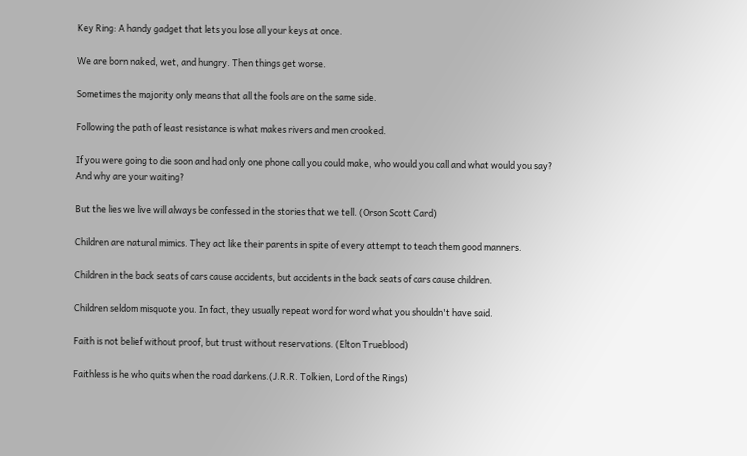Key Ring: A handy gadget that lets you lose all your keys at once.

We are born naked, wet, and hungry. Then things get worse.

Sometimes the majority only means that all the fools are on the same side.

Following the path of least resistance is what makes rivers and men crooked.

If you were going to die soon and had only one phone call you could make, who would you call and what would you say? And why are your waiting?

But the lies we live will always be confessed in the stories that we tell. (Orson Scott Card)

Children are natural mimics. They act like their parents in spite of every attempt to teach them good manners.

Children in the back seats of cars cause accidents, but accidents in the back seats of cars cause children.

Children seldom misquote you. In fact, they usually repeat word for word what you shouldn't have said.

Faith is not belief without proof, but trust without reservations. (Elton Trueblood)

Faithless is he who quits when the road darkens.(J.R.R. Tolkien, Lord of the Rings)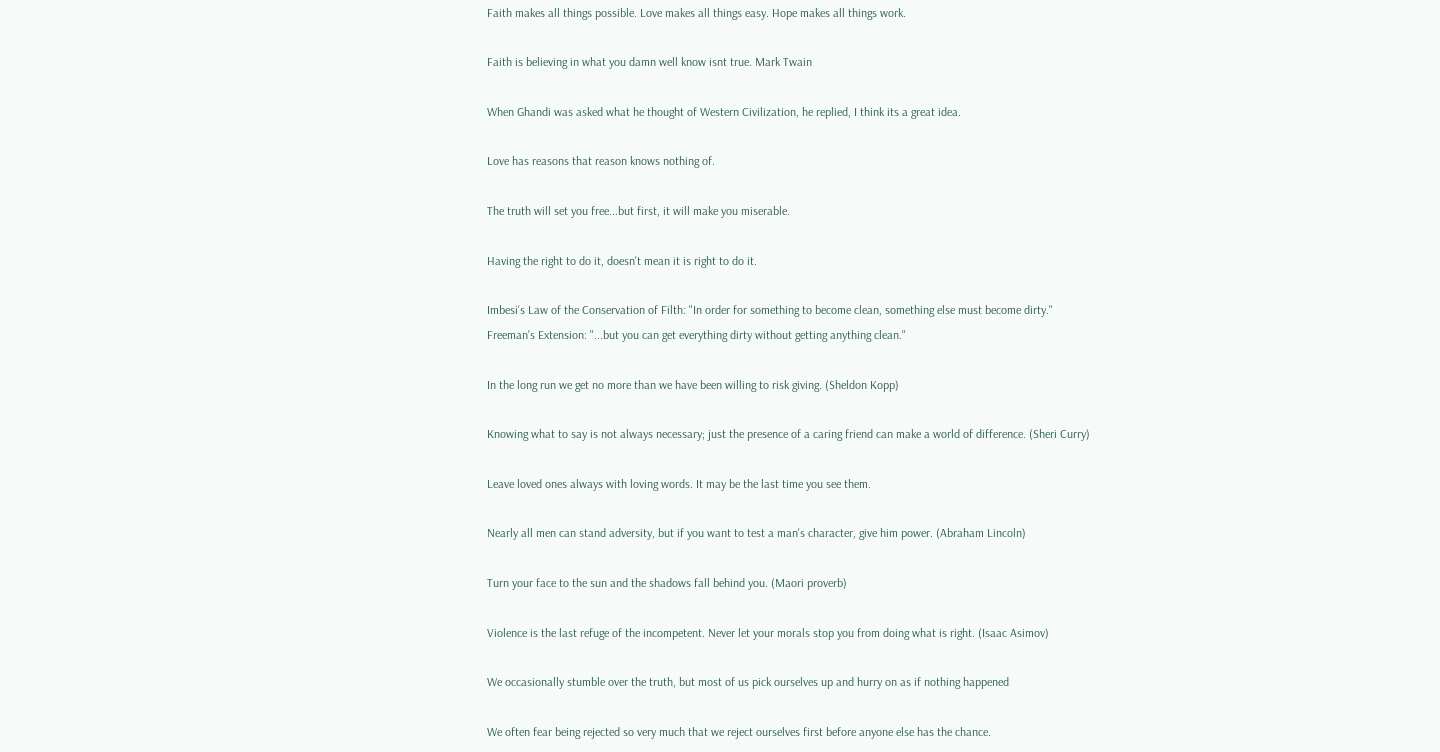Faith makes all things possible. Love makes all things easy. Hope makes all things work.

Faith is believing in what you damn well know isnt true. Mark Twain

When Ghandi was asked what he thought of Western Civilization, he replied, I think its a great idea.

Love has reasons that reason knows nothing of.

The truth will set you free...but first, it will make you miserable.

Having the right to do it, doesn't mean it is right to do it.

Imbesi's Law of the Conservation of Filth: "In order for something to become clean, something else must become dirty."
Freeman's Extension: "...but you can get everything dirty without getting anything clean."

In the long run we get no more than we have been willing to risk giving. (Sheldon Kopp)

Knowing what to say is not always necessary; just the presence of a caring friend can make a world of difference. (Sheri Curry)

Leave loved ones always with loving words. It may be the last time you see them.

Nearly all men can stand adversity, but if you want to test a man's character, give him power. (Abraham Lincoln)

Turn your face to the sun and the shadows fall behind you. (Maori proverb)

Violence is the last refuge of the incompetent. Never let your morals stop you from doing what is right. (Isaac Asimov)

We occasionally stumble over the truth, but most of us pick ourselves up and hurry on as if nothing happened

We often fear being rejected so very much that we reject ourselves first before anyone else has the chance.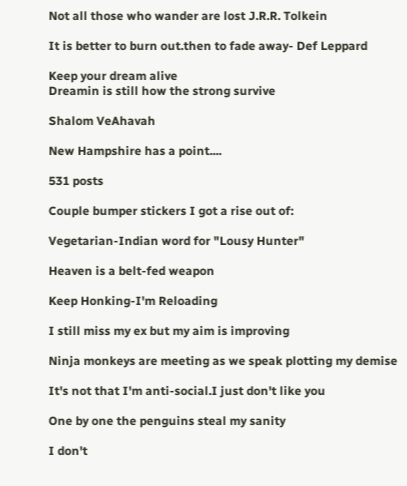Not all those who wander are lost J.R.R. Tolkein

It is better to burn out.then to fade away- Def Leppard

Keep your dream alive
Dreamin is still how the strong survive

Shalom VeAhavah

New Hampshire has a point....

531 posts

Couple bumper stickers I got a rise out of:

Vegetarian-Indian word for "Lousy Hunter"

Heaven is a belt-fed weapon

Keep Honking-I'm Reloading

I still miss my ex but my aim is improving

Ninja monkeys are meeting as we speak plotting my demise

It's not that I'm anti-social.I just don't like you

One by one the penguins steal my sanity

I don't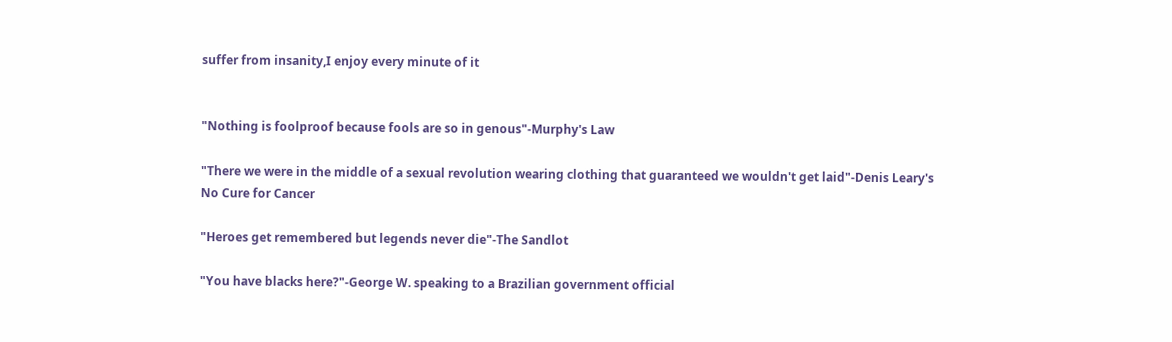suffer from insanity,I enjoy every minute of it


"Nothing is foolproof because fools are so in genous"-Murphy's Law

"There we were in the middle of a sexual revolution wearing clothing that guaranteed we wouldn't get laid"-Denis Leary's No Cure for Cancer

"Heroes get remembered but legends never die"-The Sandlot

"You have blacks here?"-George W. speaking to a Brazilian government official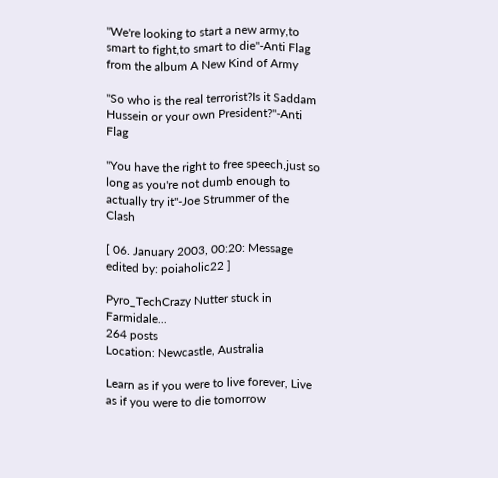"We're looking to start a new army,to smart to fight,to smart to die"-Anti Flag from the album A New Kind of Army

"So who is the real terrorist?Is it Saddam Hussein or your own President?"-Anti Flag

"You have the right to free speech,just so long as you're not dumb enough to actually try it"-Joe Strummer of the Clash

[ 06. January 2003, 00:20: Message edited by: poiaholic22 ]

Pyro_TechCrazy Nutter stuck in Farmidale...
264 posts
Location: Newcastle, Australia

Learn as if you were to live forever, Live as if you were to die tomorrow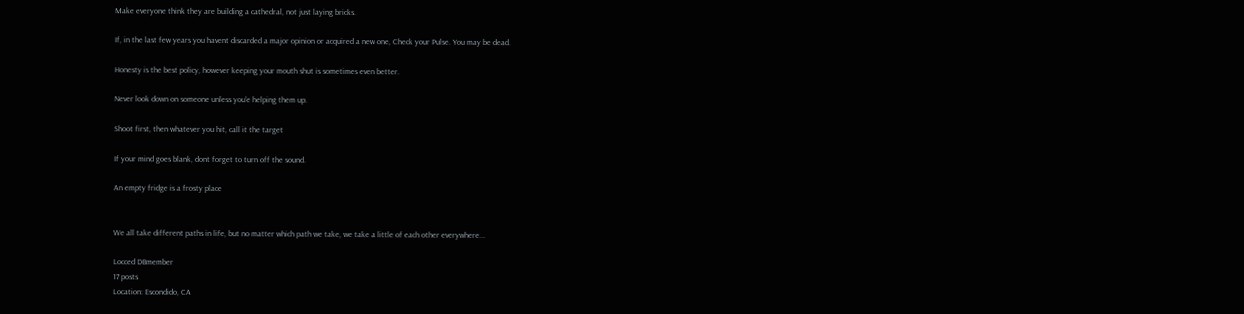Make everyone think they are building a cathedral, not just laying bricks.

If, in the last few years you havent discarded a major opinion or acquired a new one, Check your Pulse. You may be dead.

Honesty is the best policy, however keeping your mouth shut is sometimes even better.

Never look down on someone unless you'e helping them up.

Shoot first, then whatever you hit, call it the target

If your mind goes blank, dont forget to turn off the sound.

An empty fridge is a frosty place


We all take different paths in life, but no matter which path we take, we take a little of each other everywhere...

Locced DBmember
17 posts
Location: Escondido, CA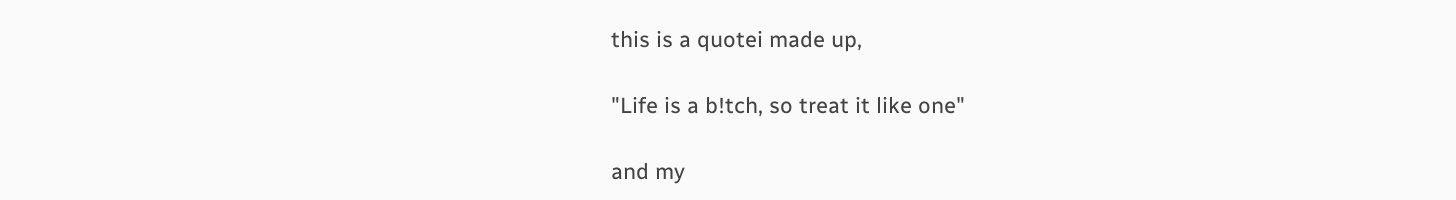this is a quotei made up,

"Life is a b!tch, so treat it like one"

and my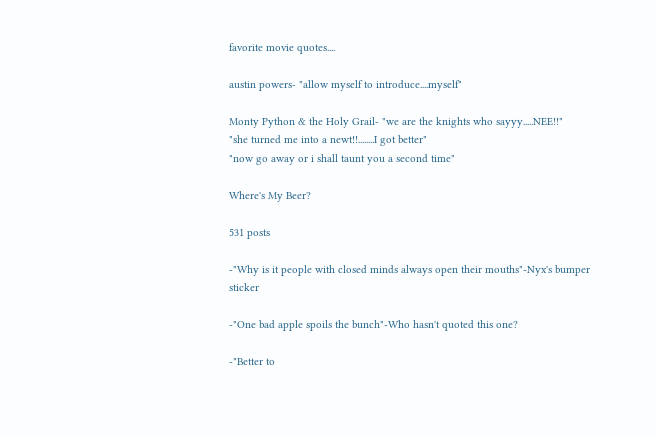favorite movie quotes....

austin powers- "allow myself to introduce....myself"

Monty Python & the Holy Grail- "we are the knights who sayyy.....NEE!!"
"she turned me into a newt!!........I got better"
"now go away or i shall taunt you a second time"

Where's My Beer?

531 posts

-"Why is it people with closed minds always open their mouths"-Nyx's bumper sticker

-"One bad apple spoils the bunch"-Who hasn't quoted this one?

-"Better to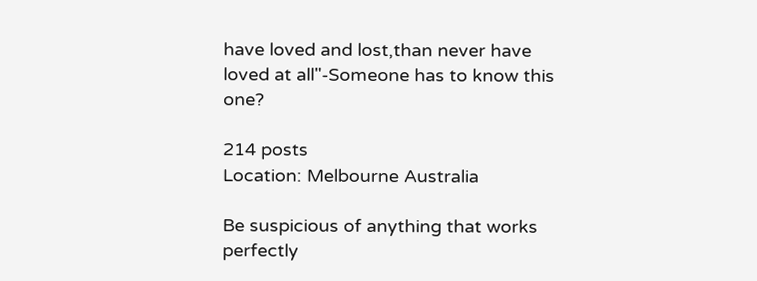have loved and lost,than never have loved at all"-Someone has to know this one?

214 posts
Location: Melbourne Australia

Be suspicious of anything that works perfectly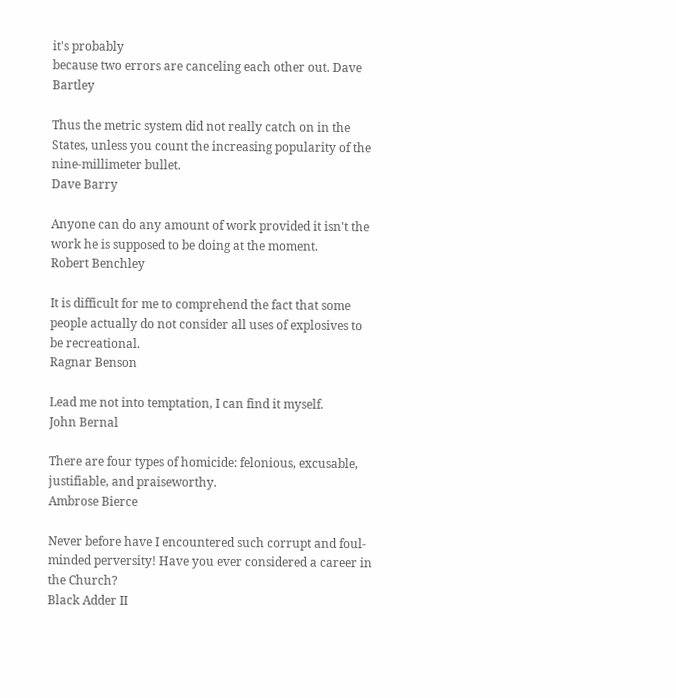it's probably
because two errors are canceling each other out. Dave Bartley

Thus the metric system did not really catch on in the States, unless you count the increasing popularity of the nine-millimeter bullet.
Dave Barry

Anyone can do any amount of work provided it isn't the work he is supposed to be doing at the moment.
Robert Benchley

It is difficult for me to comprehend the fact that some people actually do not consider all uses of explosives to be recreational.
Ragnar Benson

Lead me not into temptation, I can find it myself.
John Bernal

There are four types of homicide: felonious, excusable, justifiable, and praiseworthy.
Ambrose Bierce

Never before have I encountered such corrupt and foul-minded perversity! Have you ever considered a career in the Church?
Black Adder II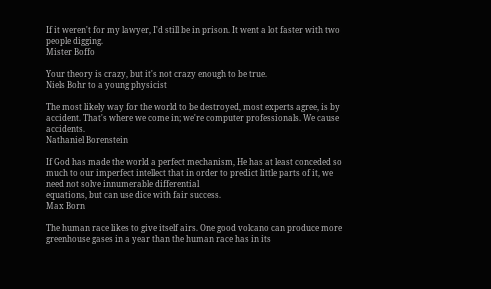If it weren't for my lawyer, I'd still be in prison. It went a lot faster with two people digging.
Mister Boffo

Your theory is crazy, but it's not crazy enough to be true.
Niels Bohr to a young physicist

The most likely way for the world to be destroyed, most experts agree, is by accident. That's where we come in; we're computer professionals. We cause accidents.
Nathaniel Borenstein

If God has made the world a perfect mechanism, He has at least conceded so much to our imperfect intellect that in order to predict little parts of it, we need not solve innumerable differential
equations, but can use dice with fair success.
Max Born

The human race likes to give itself airs. One good volcano can produce more greenhouse gases in a year than the human race has in its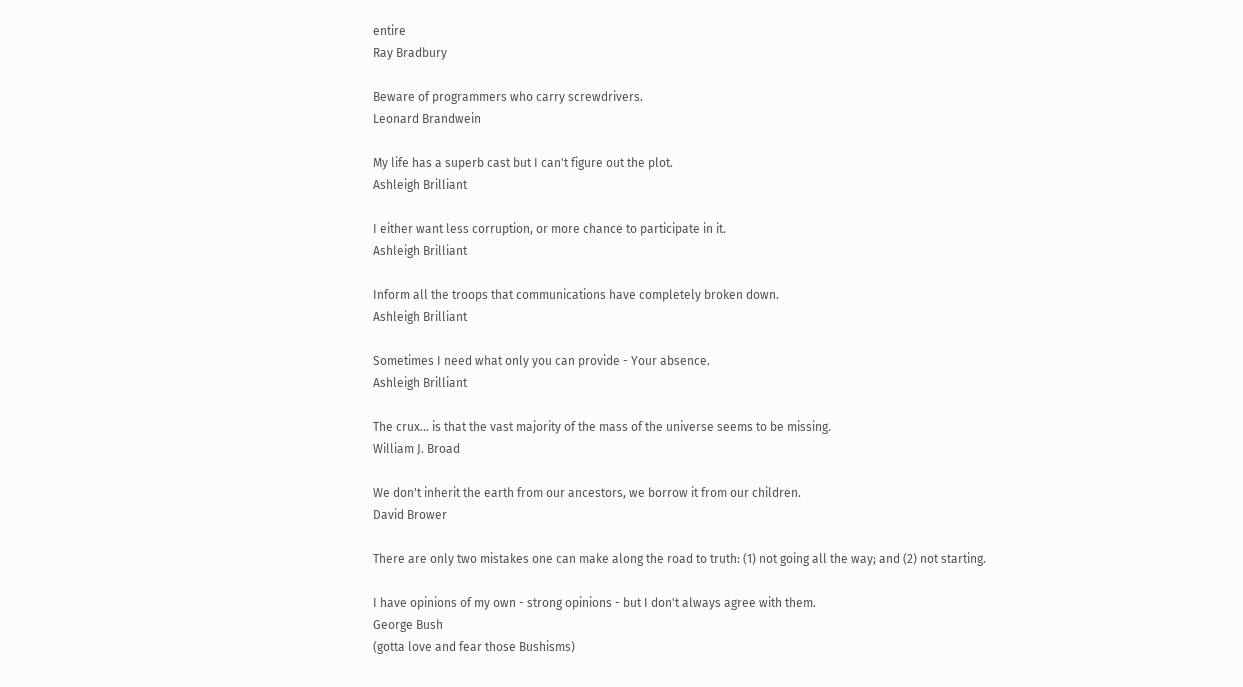entire
Ray Bradbury

Beware of programmers who carry screwdrivers.
Leonard Brandwein

My life has a superb cast but I can't figure out the plot.
Ashleigh Brilliant

I either want less corruption, or more chance to participate in it.
Ashleigh Brilliant

Inform all the troops that communications have completely broken down.
Ashleigh Brilliant

Sometimes I need what only you can provide - Your absence.
Ashleigh Brilliant

The crux... is that the vast majority of the mass of the universe seems to be missing.
William J. Broad

We don't inherit the earth from our ancestors, we borrow it from our children.
David Brower

There are only two mistakes one can make along the road to truth: (1) not going all the way; and (2) not starting.

I have opinions of my own - strong opinions - but I don't always agree with them.
George Bush
(gotta love and fear those Bushisms)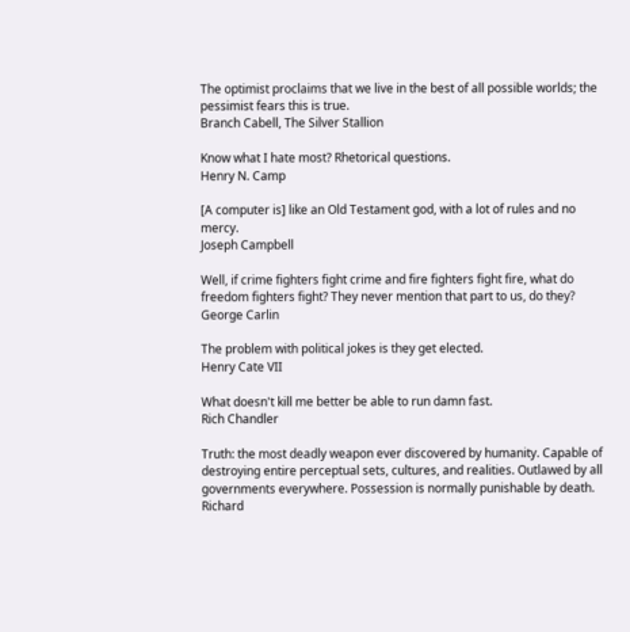The optimist proclaims that we live in the best of all possible worlds; the pessimist fears this is true.
Branch Cabell, The Silver Stallion

Know what I hate most? Rhetorical questions.
Henry N. Camp

[A computer is] like an Old Testament god, with a lot of rules and no mercy.
Joseph Campbell

Well, if crime fighters fight crime and fire fighters fight fire, what do freedom fighters fight? They never mention that part to us, do they?
George Carlin

The problem with political jokes is they get elected.
Henry Cate VII

What doesn't kill me better be able to run damn fast.
Rich Chandler

Truth: the most deadly weapon ever discovered by humanity. Capable of destroying entire perceptual sets, cultures, and realities. Outlawed by all governments everywhere. Possession is normally punishable by death.
Richard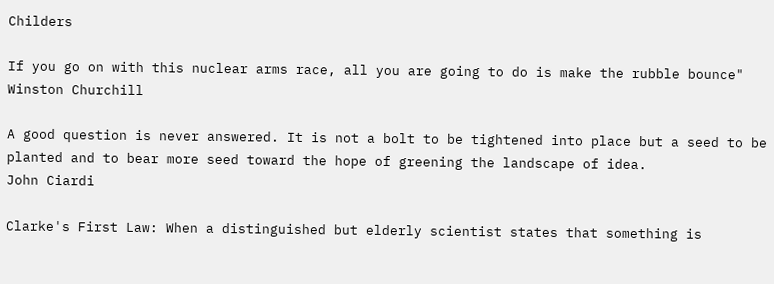Childers

If you go on with this nuclear arms race, all you are going to do is make the rubble bounce"
Winston Churchill

A good question is never answered. It is not a bolt to be tightened into place but a seed to be planted and to bear more seed toward the hope of greening the landscape of idea.
John Ciardi

Clarke's First Law: When a distinguished but elderly scientist states that something is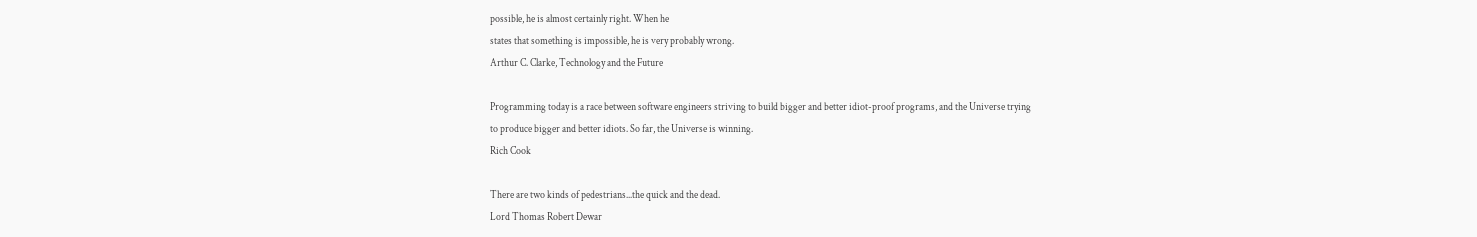possible, he is almost certainly right. When he
states that something is impossible, he is very probably wrong.
Arthur C. Clarke, Technology and the Future

Programming today is a race between software engineers striving to build bigger and better idiot-proof programs, and the Universe trying
to produce bigger and better idiots. So far, the Universe is winning.
Rich Cook

There are two kinds of pedestrians...the quick and the dead.
Lord Thomas Robert Dewar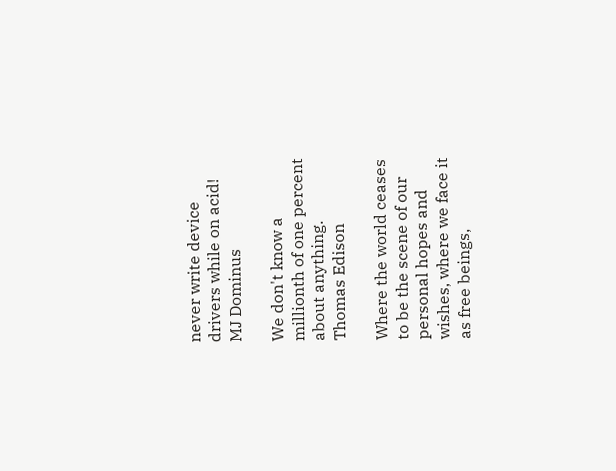never write device drivers while on acid!
MJ Dominus

We don't know a millionth of one percent about anything.
Thomas Edison

Where the world ceases to be the scene of our personal hopes and wishes, where we face it as free beings,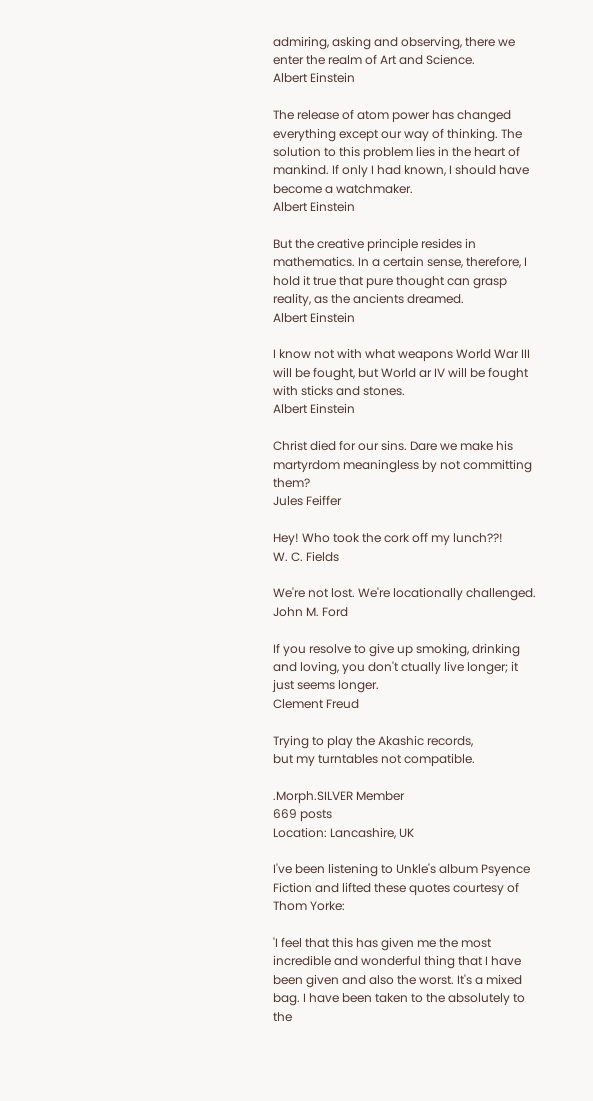admiring, asking and observing, there we enter the realm of Art and Science.
Albert Einstein

The release of atom power has changed everything except our way of thinking. The solution to this problem lies in the heart of mankind. If only I had known, I should have become a watchmaker.
Albert Einstein

But the creative principle resides in mathematics. In a certain sense, therefore, I hold it true that pure thought can grasp reality, as the ancients dreamed.
Albert Einstein

I know not with what weapons World War III will be fought, but World ar IV will be fought with sticks and stones.
Albert Einstein

Christ died for our sins. Dare we make his martyrdom meaningless by not committing them?
Jules Feiffer

Hey! Who took the cork off my lunch??!
W. C. Fields

We're not lost. We're locationally challenged.
John M. Ford

If you resolve to give up smoking, drinking and loving, you don't ctually live longer; it just seems longer.
Clement Freud

Trying to play the Akashic records,
but my turntables not compatible.

.Morph.SILVER Member
669 posts
Location: Lancashire, UK

I've been listening to Unkle's album Psyence Fiction and lifted these quotes courtesy of Thom Yorke:

'I feel that this has given me the most incredible and wonderful thing that I have been given and also the worst. It's a mixed bag. I have been taken to the absolutely to the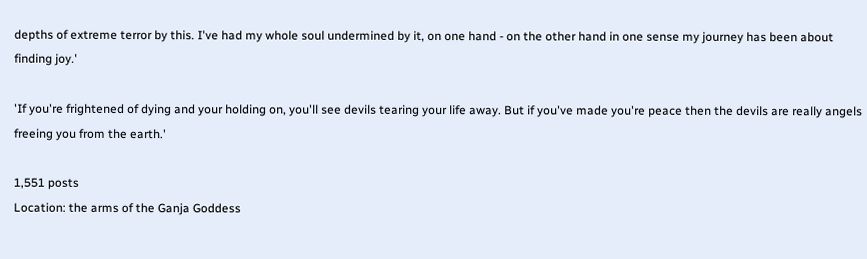depths of extreme terror by this. I've had my whole soul undermined by it, on one hand - on the other hand in one sense my journey has been about finding joy.'

'If you're frightened of dying and your holding on, you'll see devils tearing your life away. But if you've made you're peace then the devils are really angels freeing you from the earth.'

1,551 posts
Location: the arms of the Ganja Goddess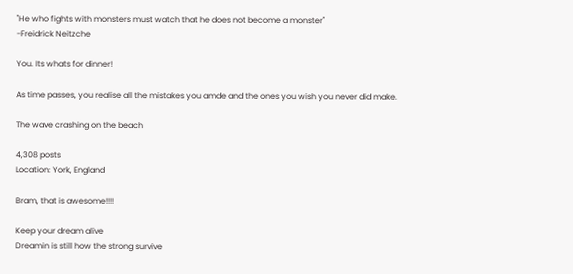"He who fights with monsters must watch that he does not become a monster"
-Freidrick Neitzche

You. Its whats for dinner!

As time passes, you realise all the mistakes you amde and the ones you wish you never did make.

The wave crashing on the beach

4,308 posts
Location: York, England

Bram, that is awesome!!!!

Keep your dream alive
Dreamin is still how the strong survive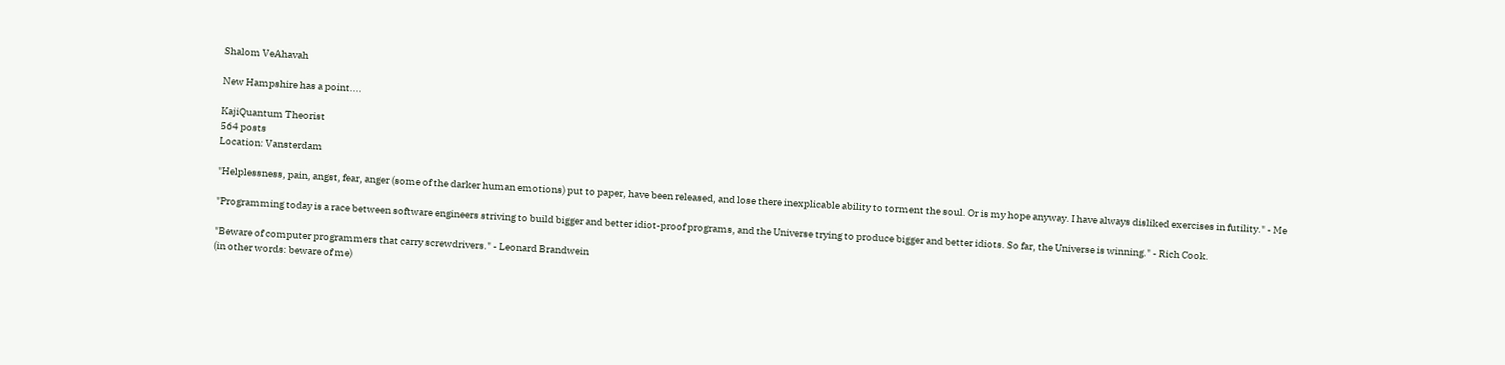Shalom VeAhavah

New Hampshire has a point....

KajiQuantum Theorist
564 posts
Location: Vansterdam

"Helplessness, pain, angst, fear, anger (some of the darker human emotions) put to paper, have been released, and lose there inexplicable ability to torment the soul. Or is my hope anyway. I have always disliked exercises in futility." - Me

"Programming today is a race between software engineers striving to build bigger and better idiot-proof programs, and the Universe trying to produce bigger and better idiots. So far, the Universe is winning." - Rich Cook.

"Beware of computer programmers that carry screwdrivers." - Leonard Brandwein
(in other words: beware of me)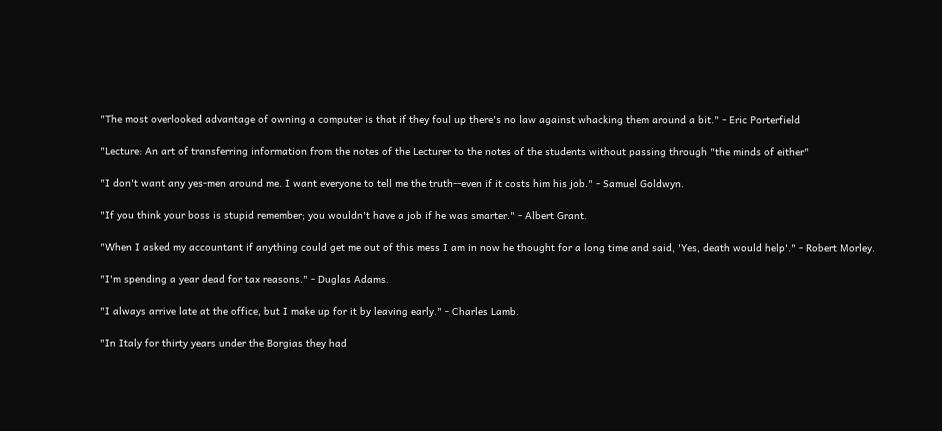"The most overlooked advantage of owning a computer is that if they foul up there's no law against whacking them around a bit." - Eric Porterfield

"Lecture: An art of transferring information from the notes of the Lecturer to the notes of the students without passing through "the minds of either"

"I don't want any yes-men around me. I want everyone to tell me the truth--even if it costs him his job." - Samuel Goldwyn.

"If you think your boss is stupid remember; you wouldn't have a job if he was smarter." - Albert Grant.

"When I asked my accountant if anything could get me out of this mess I am in now he thought for a long time and said, 'Yes, death would help'." - Robert Morley.

"I'm spending a year dead for tax reasons." - Duglas Adams.

"I always arrive late at the office, but I make up for it by leaving early." - Charles Lamb.

"In Italy for thirty years under the Borgias they had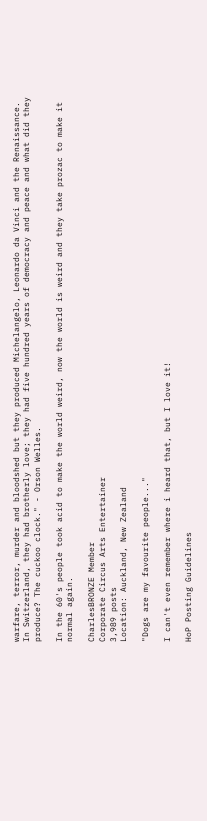warfare, terror, murder and bloodshed but they produced Michelangelo, Leonardo da Vinci and the Renaissance. In Switzerland, they had brotherly love; they had five hundred years of democracy and peace and what did they produce? The cuckoo clock." - Orson Welles.

In the 60's people took acid to make the world weird, now the world is weird and they take prozac to make it normal again.

CharlesBRONZE Member
Corporate Circus Arts Entertainer
3,989 posts
Location: Auckland, New Zealand

"Dogs are my favourite people..."

I can't even remember where i heard that, but I love it!

HoP Posting Guidelines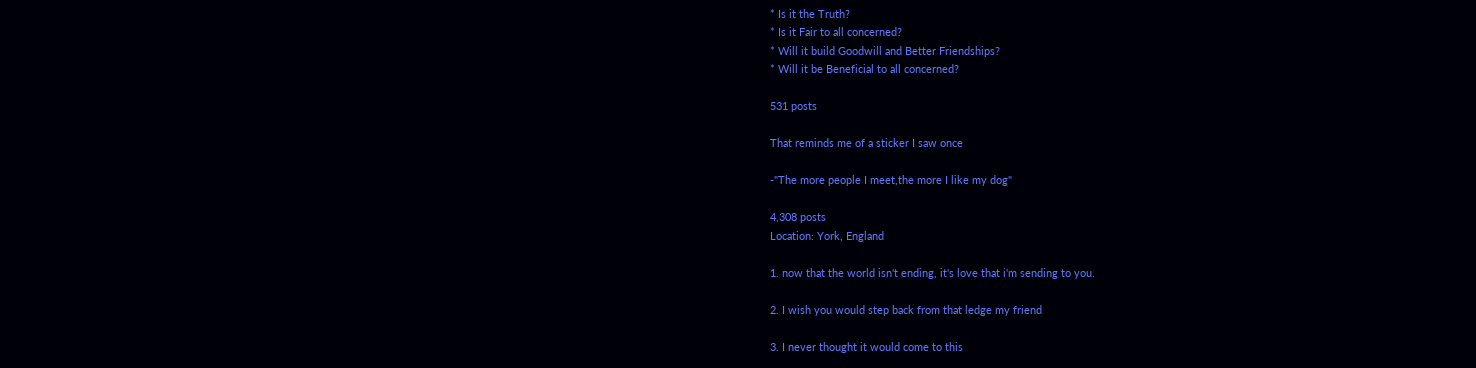* Is it the Truth?
* Is it Fair to all concerned?
* Will it build Goodwill and Better Friendships?
* Will it be Beneficial to all concerned?

531 posts

That reminds me of a sticker I saw once

-"The more people I meet,the more I like my dog"

4,308 posts
Location: York, England

1. now that the world isn't ending, it's love that i'm sending to you.

2. I wish you would step back from that ledge my friend

3. I never thought it would come to this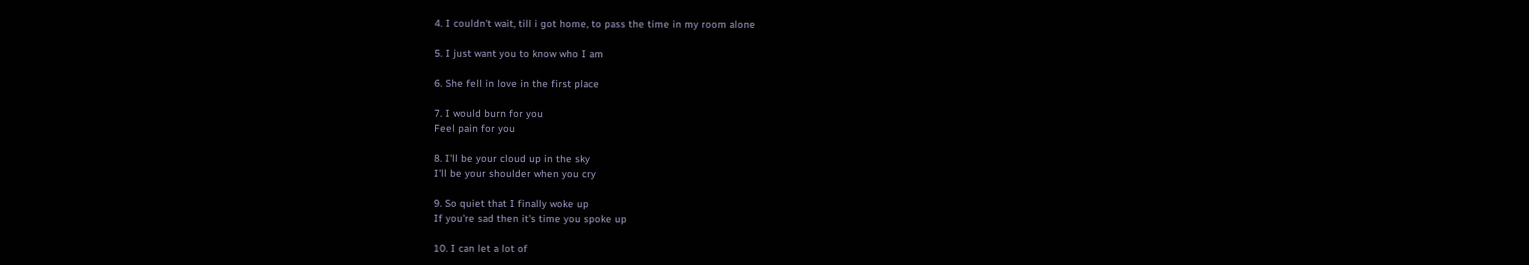4. I couldn't wait, till i got home, to pass the time in my room alone

5. I just want you to know who I am

6. She fell in love in the first place

7. I would burn for you
Feel pain for you

8. I'll be your cloud up in the sky
I'll be your shoulder when you cry

9. So quiet that I finally woke up
If you're sad then it's time you spoke up

10. I can let a lot of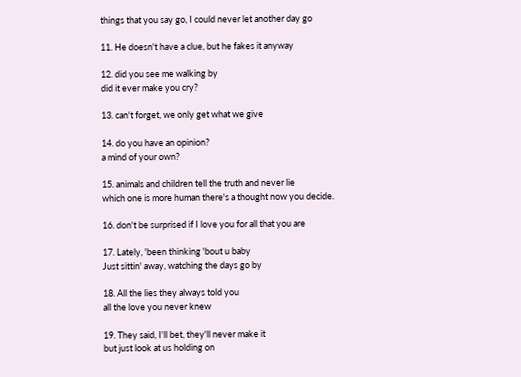things that you say go, I could never let another day go

11. He doesn't have a clue, but he fakes it anyway

12. did you see me walking by
did it ever make you cry?

13. can't forget, we only get what we give

14. do you have an opinion?
a mind of your own?

15. animals and children tell the truth and never lie
which one is more human there's a thought now you decide.

16. don't be surprised if I love you for all that you are

17. Lately, 'been thinking 'bout u baby
Just sittin' away, watching the days go by

18. All the lies they always told you
all the love you never knew

19. They said, I'll bet, they'll never make it
but just look at us holding on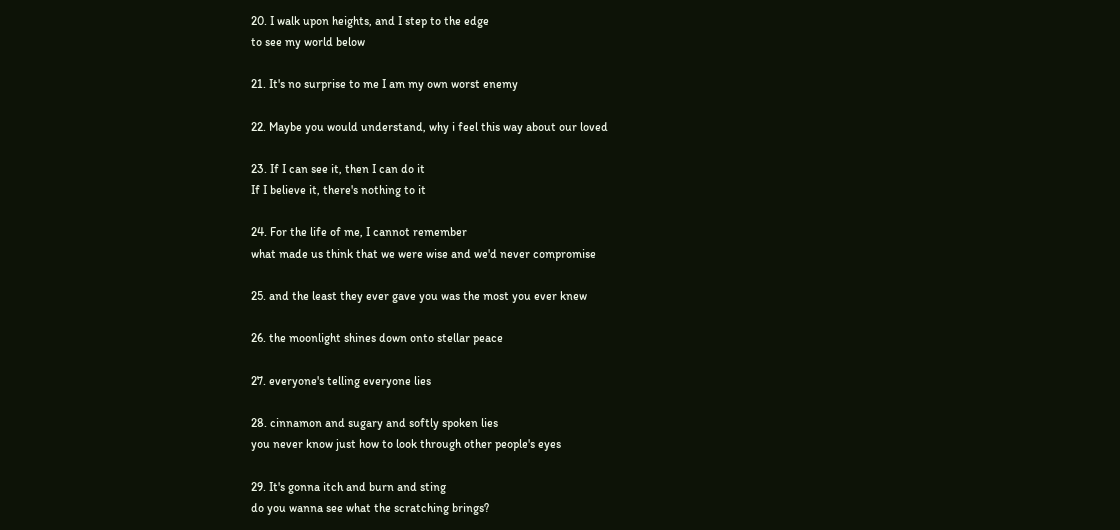20. I walk upon heights, and I step to the edge
to see my world below

21. It's no surprise to me I am my own worst enemy

22. Maybe you would understand, why i feel this way about our loved

23. If I can see it, then I can do it
If I believe it, there's nothing to it

24. For the life of me, I cannot remember
what made us think that we were wise and we'd never compromise

25. and the least they ever gave you was the most you ever knew

26. the moonlight shines down onto stellar peace

27. everyone's telling everyone lies

28. cinnamon and sugary and softly spoken lies
you never know just how to look through other people's eyes

29. It's gonna itch and burn and sting
do you wanna see what the scratching brings?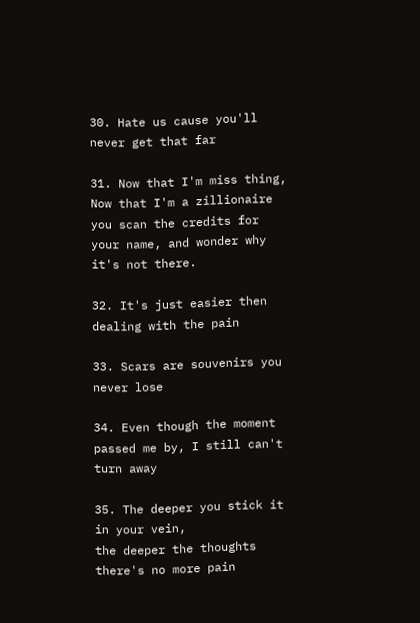30. Hate us cause you'll never get that far

31. Now that I'm miss thing, Now that I'm a zillionaire
you scan the credits for your name, and wonder why it's not there.

32. It's just easier then dealing with the pain

33. Scars are souvenirs you never lose

34. Even though the moment passed me by, I still can't turn away

35. The deeper you stick it in your vein,
the deeper the thoughts there's no more pain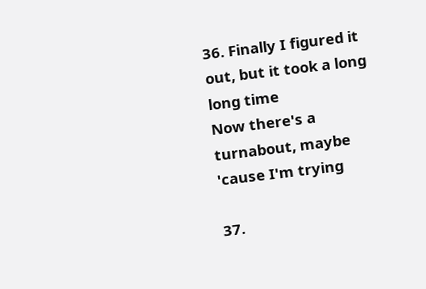36. Finally I figured it out, but it took a long long time
Now there's a turnabout, maybe 'cause I'm trying

37.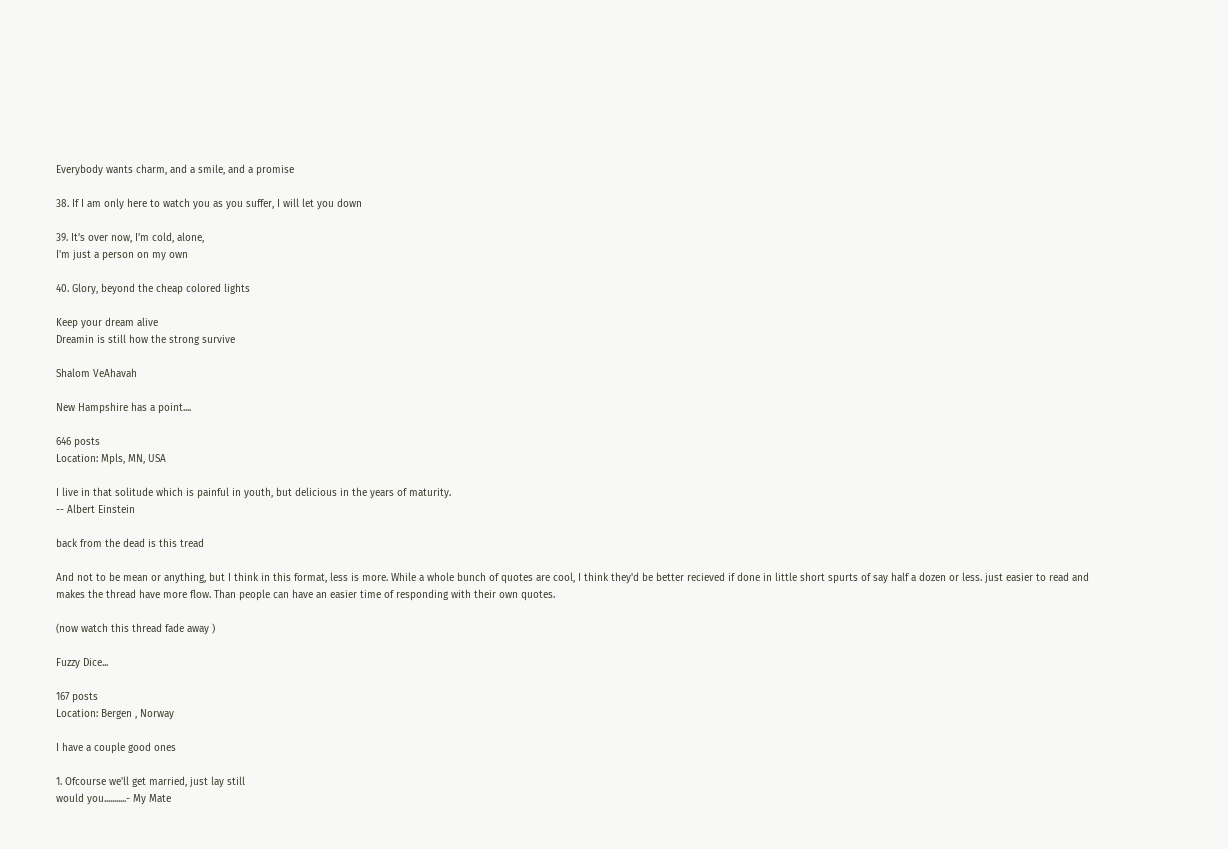Everybody wants charm, and a smile, and a promise

38. If I am only here to watch you as you suffer, I will let you down

39. It's over now, I'm cold, alone,
I'm just a person on my own

40. Glory, beyond the cheap colored lights

Keep your dream alive
Dreamin is still how the strong survive

Shalom VeAhavah

New Hampshire has a point....

646 posts
Location: Mpls, MN, USA

I live in that solitude which is painful in youth, but delicious in the years of maturity.
-- Albert Einstein

back from the dead is this tread

And not to be mean or anything, but I think in this format, less is more. While a whole bunch of quotes are cool, I think they'd be better recieved if done in little short spurts of say half a dozen or less. just easier to read and makes the thread have more flow. Than people can have an easier time of responding with their own quotes.

(now watch this thread fade away )

Fuzzy Dice...

167 posts
Location: Bergen , Norway

I have a couple good ones

1. Ofcourse we'll get married, just lay still
would you...........- My Mate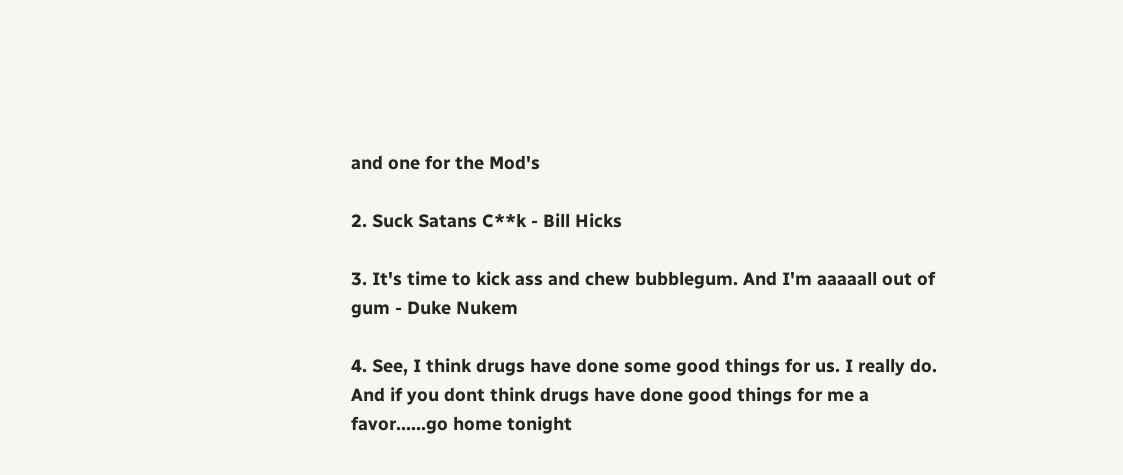and one for the Mod's

2. Suck Satans C**k - Bill Hicks

3. It's time to kick ass and chew bubblegum. And I'm aaaaall out of gum - Duke Nukem

4. See, I think drugs have done some good things for us. I really do. And if you dont think drugs have done good things for me a favor......go home tonight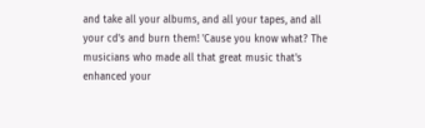and take all your albums, and all your tapes, and all your cd's and burn them! 'Cause you know what? The musicians who made all that great music that's enhanced your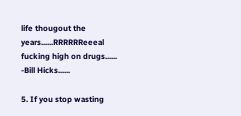life thougout the years......RRRRRReeeal fucking high on drugs......
-Bill Hicks......

5. If you stop wasting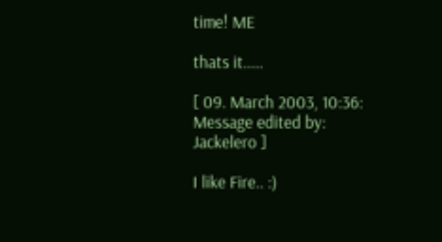time! ME

thats it.....

[ 09. March 2003, 10:36: Message edited by: Jackelero ]

I like Fire.. :)